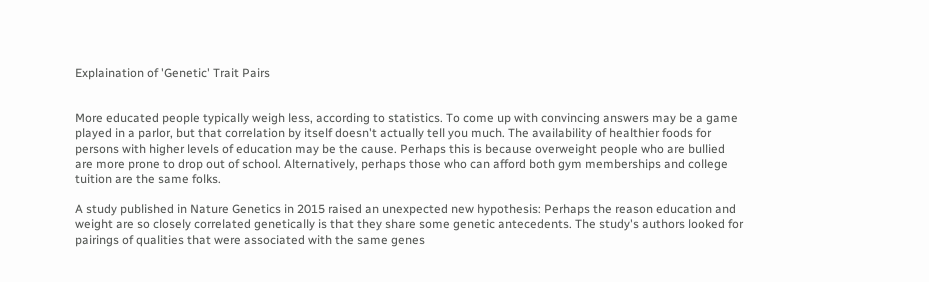Explaination of 'Genetic' Trait Pairs


More educated people typically weigh less, according to statistics. To come up with convincing answers may be a game played in a parlor, but that correlation by itself doesn't actually tell you much. The availability of healthier foods for persons with higher levels of education may be the cause. Perhaps this is because overweight people who are bullied are more prone to drop out of school. Alternatively, perhaps those who can afford both gym memberships and college tuition are the same folks.

A study published in Nature Genetics in 2015 raised an unexpected new hypothesis: Perhaps the reason education and weight are so closely correlated genetically is that they share some genetic antecedents. The study's authors looked for pairings of qualities that were associated with the same genes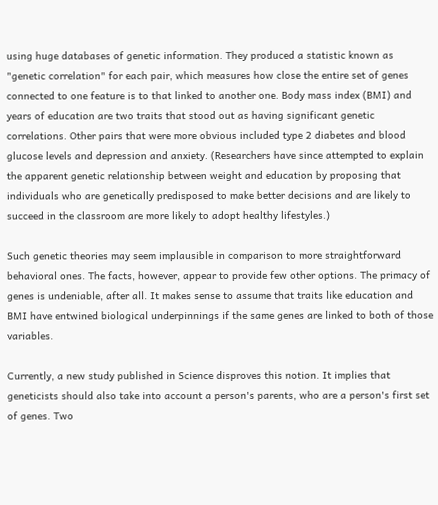using huge databases of genetic information. They produced a statistic known as "genetic correlation" for each pair, which measures how close the entire set of genes connected to one feature is to that linked to another one. Body mass index (BMI) and years of education are two traits that stood out as having significant genetic correlations. Other pairs that were more obvious included type 2 diabetes and blood glucose levels and depression and anxiety. (Researchers have since attempted to explain the apparent genetic relationship between weight and education by proposing that individuals who are genetically predisposed to make better decisions and are likely to succeed in the classroom are more likely to adopt healthy lifestyles.)

Such genetic theories may seem implausible in comparison to more straightforward behavioral ones. The facts, however, appear to provide few other options. The primacy of genes is undeniable, after all. It makes sense to assume that traits like education and BMI have entwined biological underpinnings if the same genes are linked to both of those variables.

Currently, a new study published in Science disproves this notion. It implies that geneticists should also take into account a person's parents, who are a person's first set of genes. Two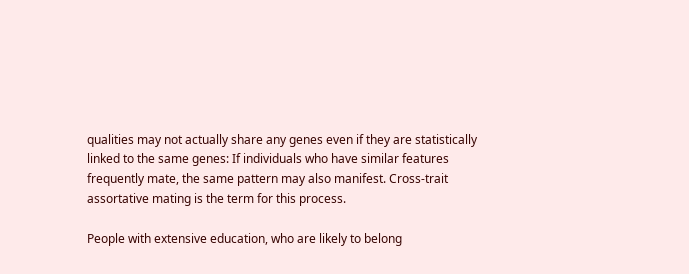qualities may not actually share any genes even if they are statistically linked to the same genes: If individuals who have similar features frequently mate, the same pattern may also manifest. Cross-trait assortative mating is the term for this process.

People with extensive education, who are likely to belong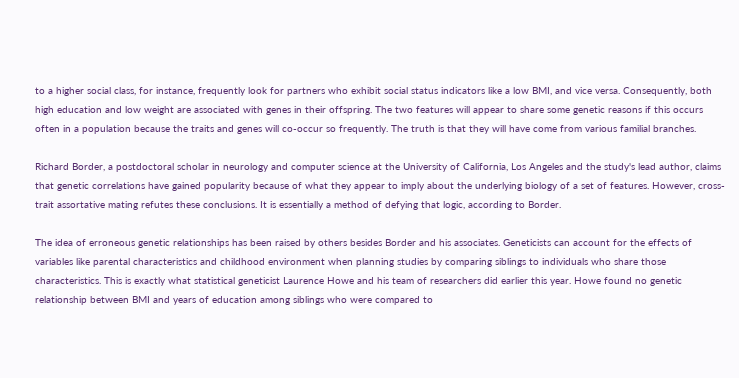to a higher social class, for instance, frequently look for partners who exhibit social status indicators like a low BMI, and vice versa. Consequently, both high education and low weight are associated with genes in their offspring. The two features will appear to share some genetic reasons if this occurs often in a population because the traits and genes will co-occur so frequently. The truth is that they will have come from various familial branches.

Richard Border, a postdoctoral scholar in neurology and computer science at the University of California, Los Angeles and the study's lead author, claims that genetic correlations have gained popularity because of what they appear to imply about the underlying biology of a set of features. However, cross-trait assortative mating refutes these conclusions. It is essentially a method of defying that logic, according to Border.

The idea of erroneous genetic relationships has been raised by others besides Border and his associates. Geneticists can account for the effects of variables like parental characteristics and childhood environment when planning studies by comparing siblings to individuals who share those characteristics. This is exactly what statistical geneticist Laurence Howe and his team of researchers did earlier this year. Howe found no genetic relationship between BMI and years of education among siblings who were compared to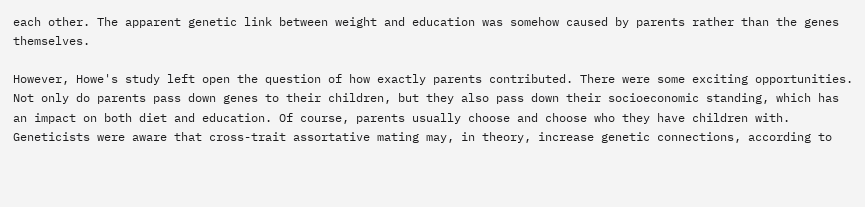each other. The apparent genetic link between weight and education was somehow caused by parents rather than the genes themselves.

However, Howe's study left open the question of how exactly parents contributed. There were some exciting opportunities. Not only do parents pass down genes to their children, but they also pass down their socioeconomic standing, which has an impact on both diet and education. Of course, parents usually choose and choose who they have children with. Geneticists were aware that cross-trait assortative mating may, in theory, increase genetic connections, according to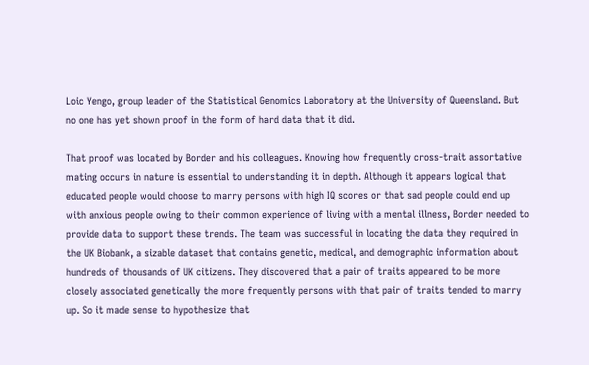Loic Yengo, group leader of the Statistical Genomics Laboratory at the University of Queensland. But no one has yet shown proof in the form of hard data that it did.

That proof was located by Border and his colleagues. Knowing how frequently cross-trait assortative mating occurs in nature is essential to understanding it in depth. Although it appears logical that educated people would choose to marry persons with high IQ scores or that sad people could end up with anxious people owing to their common experience of living with a mental illness, Border needed to provide data to support these trends. The team was successful in locating the data they required in the UK Biobank, a sizable dataset that contains genetic, medical, and demographic information about hundreds of thousands of UK citizens. They discovered that a pair of traits appeared to be more closely associated genetically the more frequently persons with that pair of traits tended to marry up. So it made sense to hypothesize that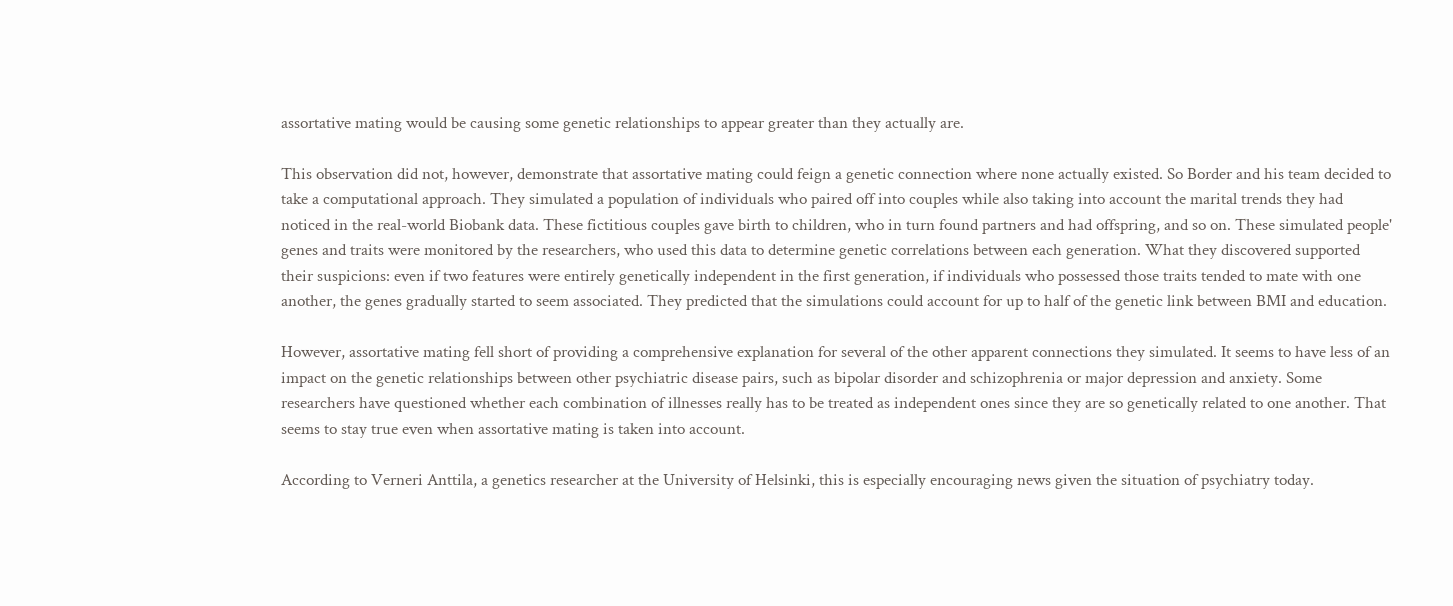assortative mating would be causing some genetic relationships to appear greater than they actually are.

This observation did not, however, demonstrate that assortative mating could feign a genetic connection where none actually existed. So Border and his team decided to take a computational approach. They simulated a population of individuals who paired off into couples while also taking into account the marital trends they had noticed in the real-world Biobank data. These fictitious couples gave birth to children, who in turn found partners and had offspring, and so on. These simulated people' genes and traits were monitored by the researchers, who used this data to determine genetic correlations between each generation. What they discovered supported their suspicions: even if two features were entirely genetically independent in the first generation, if individuals who possessed those traits tended to mate with one another, the genes gradually started to seem associated. They predicted that the simulations could account for up to half of the genetic link between BMI and education.

However, assortative mating fell short of providing a comprehensive explanation for several of the other apparent connections they simulated. It seems to have less of an impact on the genetic relationships between other psychiatric disease pairs, such as bipolar disorder and schizophrenia or major depression and anxiety. Some researchers have questioned whether each combination of illnesses really has to be treated as independent ones since they are so genetically related to one another. That seems to stay true even when assortative mating is taken into account.

According to Verneri Anttila, a genetics researcher at the University of Helsinki, this is especially encouraging news given the situation of psychiatry today.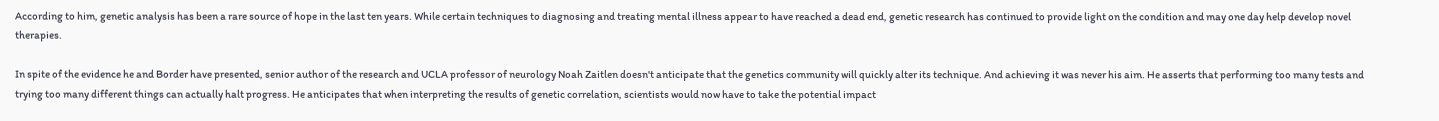According to him, genetic analysis has been a rare source of hope in the last ten years. While certain techniques to diagnosing and treating mental illness appear to have reached a dead end, genetic research has continued to provide light on the condition and may one day help develop novel therapies.

In spite of the evidence he and Border have presented, senior author of the research and UCLA professor of neurology Noah Zaitlen doesn't anticipate that the genetics community will quickly alter its technique. And achieving it was never his aim. He asserts that performing too many tests and trying too many different things can actually halt progress. He anticipates that when interpreting the results of genetic correlation, scientists would now have to take the potential impact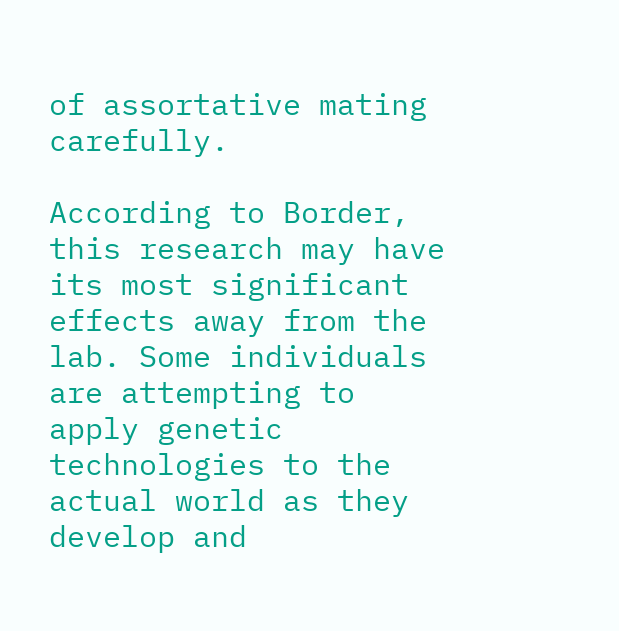of assortative mating carefully.

According to Border, this research may have its most significant effects away from the lab. Some individuals are attempting to apply genetic technologies to the actual world as they develop and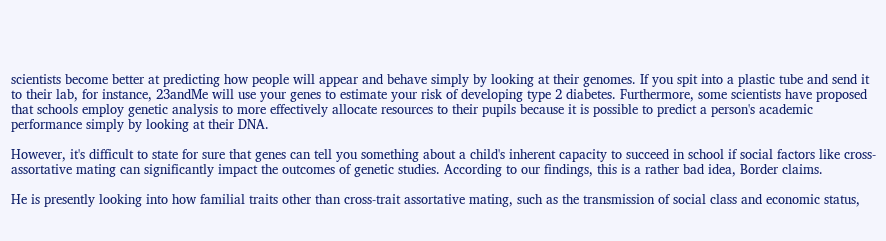scientists become better at predicting how people will appear and behave simply by looking at their genomes. If you spit into a plastic tube and send it to their lab, for instance, 23andMe will use your genes to estimate your risk of developing type 2 diabetes. Furthermore, some scientists have proposed that schools employ genetic analysis to more effectively allocate resources to their pupils because it is possible to predict a person's academic performance simply by looking at their DNA.

However, it's difficult to state for sure that genes can tell you something about a child's inherent capacity to succeed in school if social factors like cross-assortative mating can significantly impact the outcomes of genetic studies. According to our findings, this is a rather bad idea, Border claims.

He is presently looking into how familial traits other than cross-trait assortative mating, such as the transmission of social class and economic status,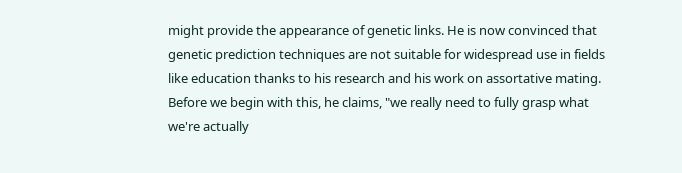might provide the appearance of genetic links. He is now convinced that genetic prediction techniques are not suitable for widespread use in fields like education thanks to his research and his work on assortative mating. Before we begin with this, he claims, "we really need to fully grasp what we're actually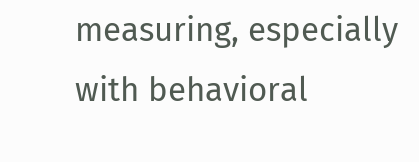measuring, especially with behavioral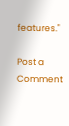features."

Post a Comment